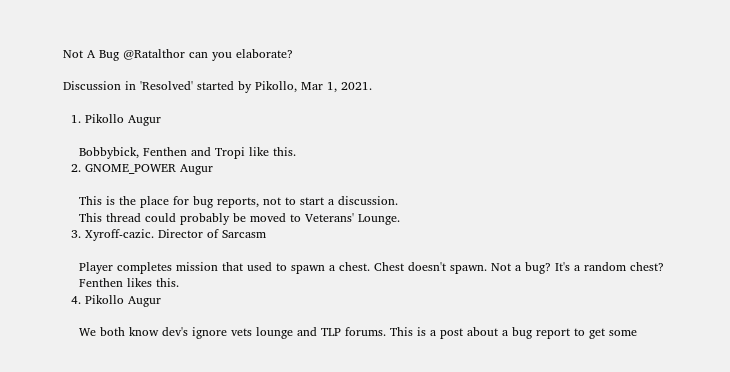Not A Bug @Ratalthor can you elaborate?

Discussion in 'Resolved' started by Pikollo, Mar 1, 2021.

  1. Pikollo Augur

    Bobbybick, Fenthen and Tropi like this.
  2. GNOME_POWER Augur

    This is the place for bug reports, not to start a discussion.
    This thread could probably be moved to Veterans' Lounge.
  3. Xyroff-cazic. Director of Sarcasm

    Player completes mission that used to spawn a chest. Chest doesn't spawn. Not a bug? It's a random chest?
    Fenthen likes this.
  4. Pikollo Augur

    We both know dev's ignore vets lounge and TLP forums. This is a post about a bug report to get some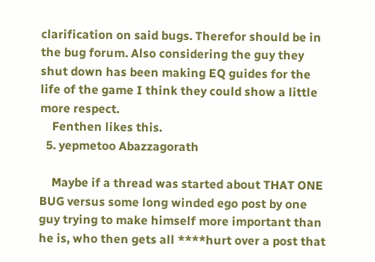clarification on said bugs. Therefor should be in the bug forum. Also considering the guy they shut down has been making EQ guides for the life of the game I think they could show a little more respect.
    Fenthen likes this.
  5. yepmetoo Abazzagorath

    Maybe if a thread was started about THAT ONE BUG versus some long winded ego post by one guy trying to make himself more important than he is, who then gets all ****hurt over a post that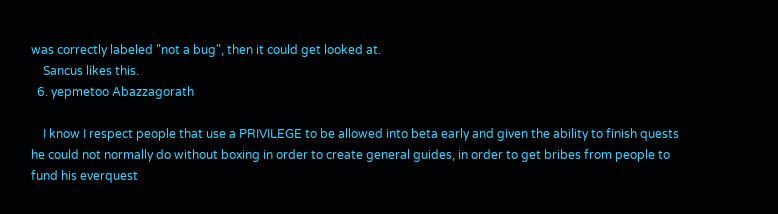was correctly labeled "not a bug", then it could get looked at.
    Sancus likes this.
  6. yepmetoo Abazzagorath

    I know I respect people that use a PRIVILEGE to be allowed into beta early and given the ability to finish quests he could not normally do without boxing in order to create general guides, in order to get bribes from people to fund his everquest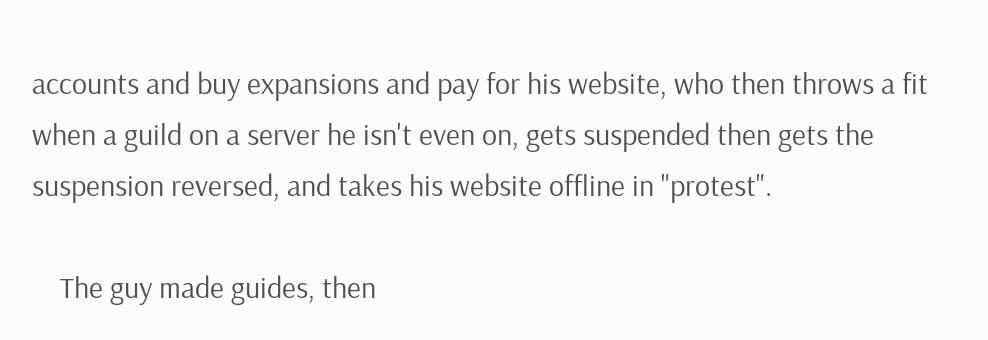accounts and buy expansions and pay for his website, who then throws a fit when a guild on a server he isn't even on, gets suspended then gets the suspension reversed, and takes his website offline in "protest".

    The guy made guides, then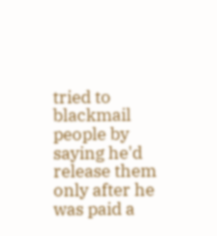tried to blackmail people by saying he'd release them only after he was paid a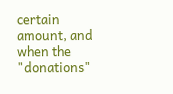certain amount, and when the "donations"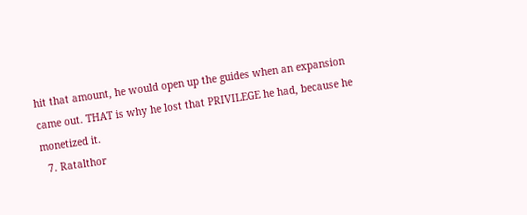hit that amount, he would open up the guides when an expansion came out. THAT is why he lost that PRIVILEGE he had, because he monetized it.
  7. Ratalthor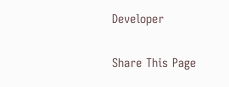Developer

Share This Page